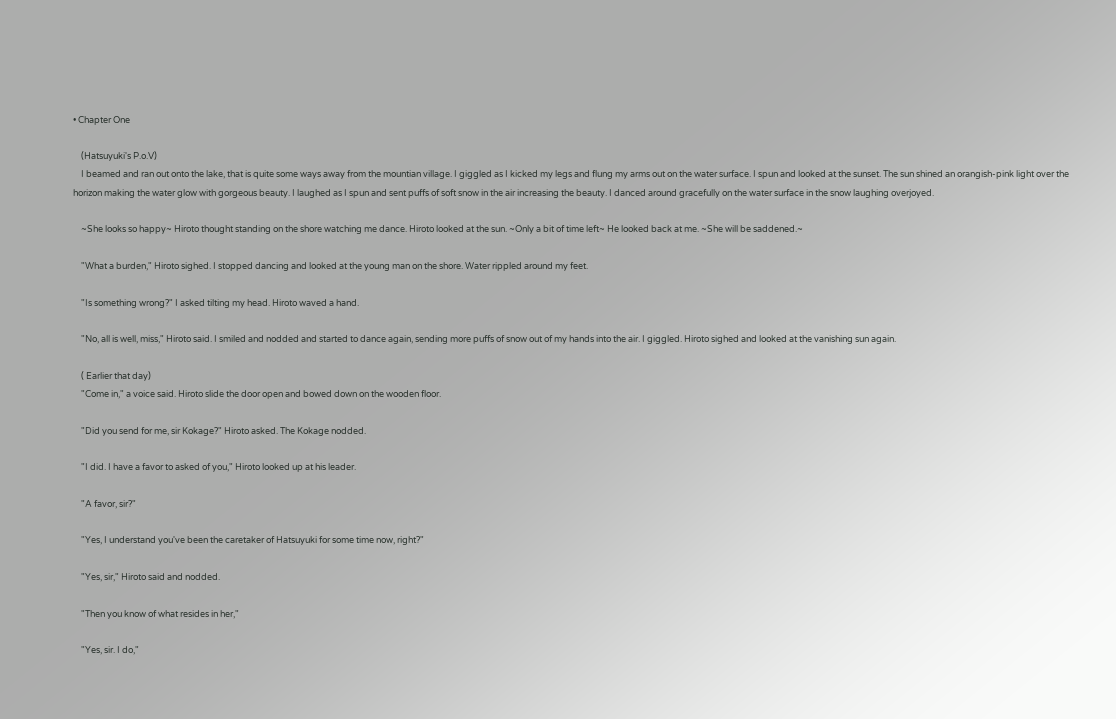• Chapter One

    (Hatsuyuki's P.o.V)
    I beamed and ran out onto the lake, that is quite some ways away from the mountian village. I giggled as I kicked my legs and flung my arms out on the water surface. I spun and looked at the sunset. The sun shined an orangish-pink light over the horizon making the water glow with gorgeous beauty. I laughed as I spun and sent puffs of soft snow in the air increasing the beauty. I danced around gracefully on the water surface in the snow laughing overjoyed.

    ~She looks so happy~ Hiroto thought standing on the shore watching me dance. Hiroto looked at the sun. ~Only a bit of time left~ He looked back at me. ~She will be saddened.~

    "What a burden," Hiroto sighed. I stopped dancing and looked at the young man on the shore. Water rippled around my feet.

    "Is something wrong?" I asked tilting my head. Hiroto waved a hand.

    "No, all is well, miss," Hiroto said. I smiled and nodded and started to dance again, sending more puffs of snow out of my hands into the air. I giggled. Hiroto sighed and looked at the vanishing sun again.

    ( Earlier that day)
    "Come in," a voice said. Hiroto slide the door open and bowed down on the wooden floor.

    "Did you send for me, sir Kokage?" Hiroto asked. The Kokage nodded.

    "I did. I have a favor to asked of you," Hiroto looked up at his leader.

    "A favor, sir?"

    "Yes, I understand you've been the caretaker of Hatsuyuki for some time now, right?"

    "Yes, sir," Hiroto said and nodded.

    "Then you know of what resides in her,"

    "Yes, sir. I do,"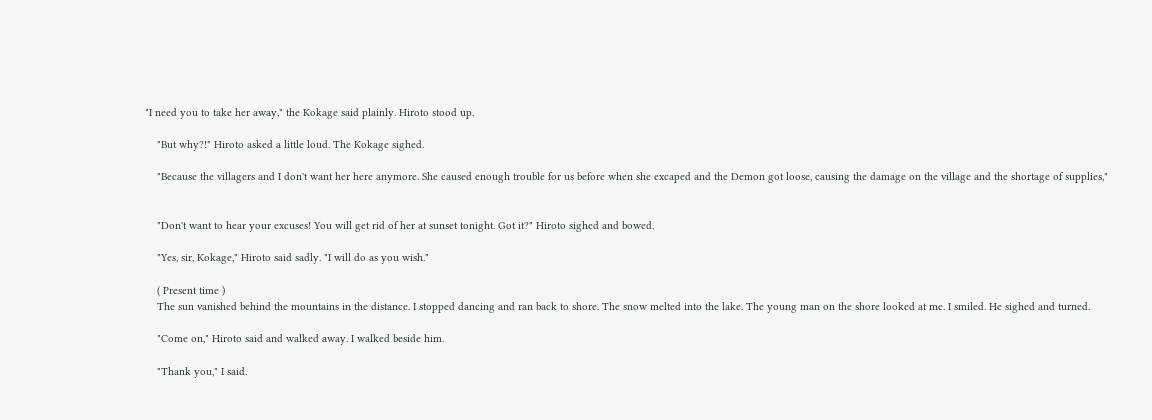"I need you to take her away," the Kokage said plainly. Hiroto stood up.

    "But why?!" Hiroto asked a little loud. The Kokage sighed.

    "Because the villagers and I don't want her here anymore. She caused enough trouble for us before when she excaped and the Demon got loose, causing the damage on the village and the shortage of supplies,"


    "Don't want to hear your excuses! You will get rid of her at sunset tonight. Got it?" Hiroto sighed and bowed.

    "Yes, sir, Kokage," Hiroto said sadly. "I will do as you wish."

    ( Present time )
    The sun vanished behind the mountains in the distance. I stopped dancing and ran back to shore. The snow melted into the lake. The young man on the shore looked at me. I smiled. He sighed and turned.

    "Come on," Hiroto said and walked away. I walked beside him.

    "Thank you," I said.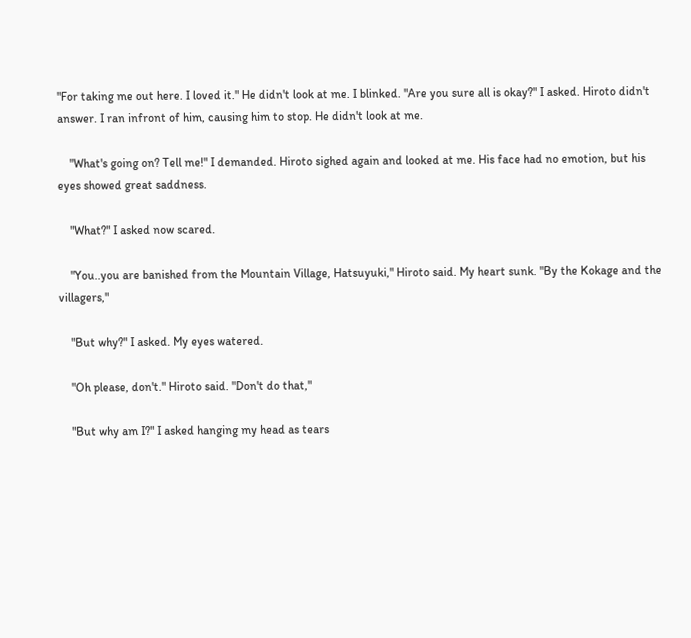"For taking me out here. I loved it." He didn't look at me. I blinked. "Are you sure all is okay?" I asked. Hiroto didn't answer. I ran infront of him, causing him to stop. He didn't look at me.

    "What's going on? Tell me!" I demanded. Hiroto sighed again and looked at me. His face had no emotion, but his eyes showed great saddness.

    "What?" I asked now scared.

    "You..you are banished from the Mountain Village, Hatsuyuki," Hiroto said. My heart sunk. "By the Kokage and the villagers,"

    "But why?" I asked. My eyes watered.

    "Oh please, don't." Hiroto said. "Don't do that,"

    "But why am I?" I asked hanging my head as tears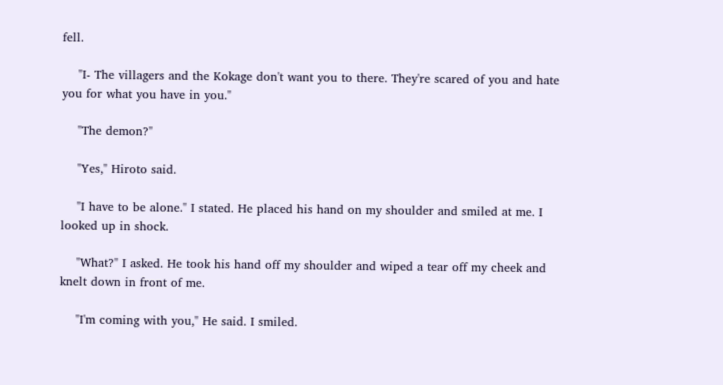fell.

    "I- The villagers and the Kokage don't want you to there. They're scared of you and hate you for what you have in you."

    "The demon?"

    "Yes," Hiroto said.

    "I have to be alone." I stated. He placed his hand on my shoulder and smiled at me. I looked up in shock.

    "What?" I asked. He took his hand off my shoulder and wiped a tear off my cheek and knelt down in front of me.

    "I'm coming with you," He said. I smiled.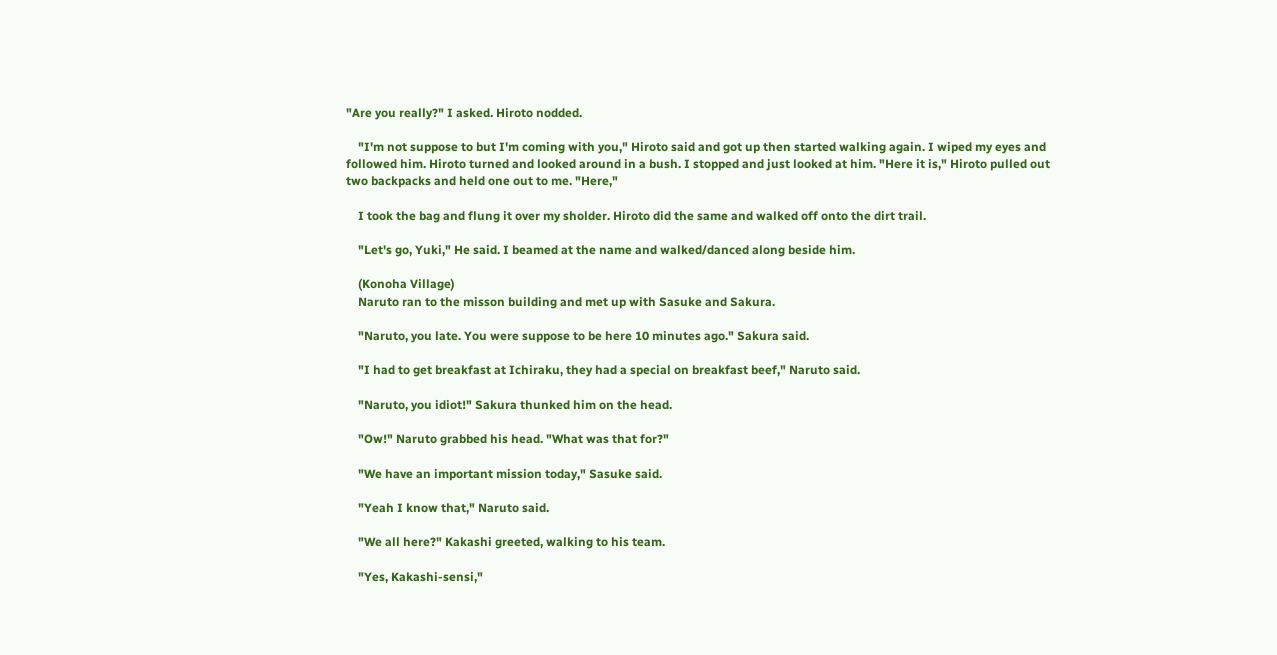"Are you really?" I asked. Hiroto nodded.

    "I'm not suppose to but I'm coming with you," Hiroto said and got up then started walking again. I wiped my eyes and followed him. Hiroto turned and looked around in a bush. I stopped and just looked at him. "Here it is," Hiroto pulled out two backpacks and held one out to me. "Here,"

    I took the bag and flung it over my sholder. Hiroto did the same and walked off onto the dirt trail.

    "Let's go, Yuki," He said. I beamed at the name and walked/danced along beside him.

    (Konoha Village)
    Naruto ran to the misson building and met up with Sasuke and Sakura.

    "Naruto, you late. You were suppose to be here 10 minutes ago." Sakura said.

    "I had to get breakfast at Ichiraku, they had a special on breakfast beef," Naruto said.

    "Naruto, you idiot!" Sakura thunked him on the head.

    "Ow!" Naruto grabbed his head. "What was that for?"

    "We have an important mission today," Sasuke said.

    "Yeah I know that," Naruto said.

    "We all here?" Kakashi greeted, walking to his team.

    "Yes, Kakashi-sensi,"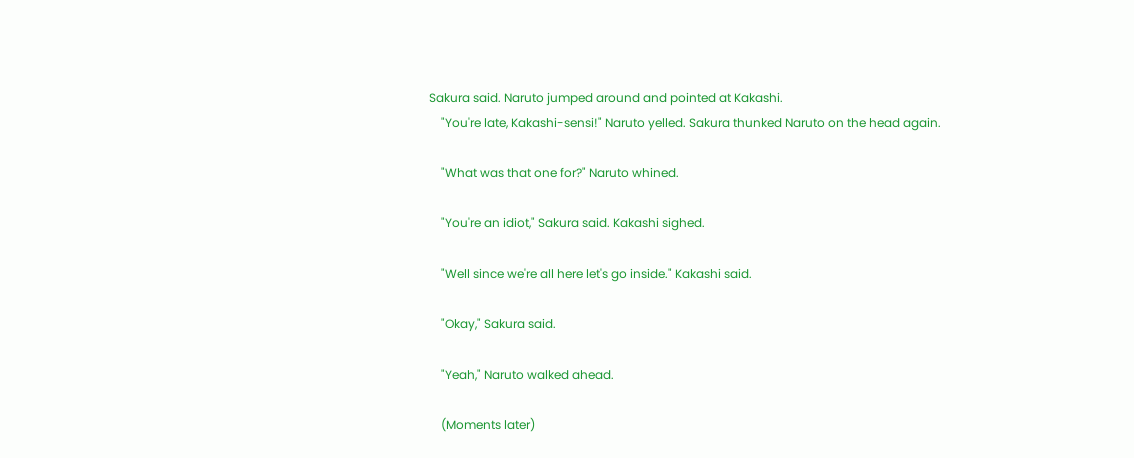Sakura said. Naruto jumped around and pointed at Kakashi.
    "You're late, Kakashi-sensi!" Naruto yelled. Sakura thunked Naruto on the head again.

    "What was that one for?" Naruto whined.

    "You're an idiot," Sakura said. Kakashi sighed.

    "Well since we're all here let's go inside." Kakashi said.

    "Okay," Sakura said.

    "Yeah," Naruto walked ahead.

    (Moments later)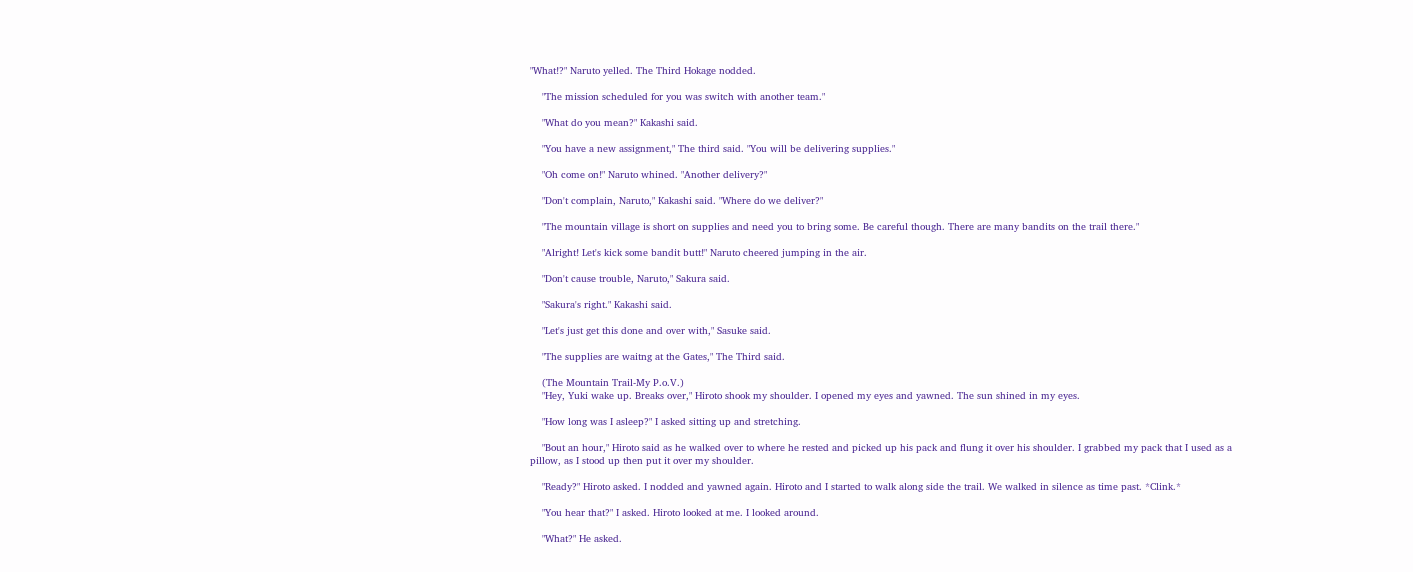"What!?" Naruto yelled. The Third Hokage nodded.

    "The mission scheduled for you was switch with another team."

    "What do you mean?" Kakashi said.

    "You have a new assignment," The third said. "You will be delivering supplies."

    "Oh come on!" Naruto whined. "Another delivery?"

    "Don't complain, Naruto," Kakashi said. "Where do we deliver?"

    "The mountain village is short on supplies and need you to bring some. Be careful though. There are many bandits on the trail there."

    "Alright! Let's kick some bandit butt!" Naruto cheered jumping in the air.

    "Don't cause trouble, Naruto," Sakura said.

    "Sakura's right." Kakashi said.

    "Let's just get this done and over with," Sasuke said.

    "The supplies are waitng at the Gates," The Third said.

    (The Mountain Trail-My P.o.V.)
    "Hey, Yuki wake up. Breaks over," Hiroto shook my shoulder. I opened my eyes and yawned. The sun shined in my eyes.

    "How long was I asleep?" I asked sitting up and stretching.

    "Bout an hour," Hiroto said as he walked over to where he rested and picked up his pack and flung it over his shoulder. I grabbed my pack that I used as a pillow, as I stood up then put it over my shoulder.

    "Ready?" Hiroto asked. I nodded and yawned again. Hiroto and I started to walk along side the trail. We walked in silence as time past. *Clink.*

    "You hear that?" I asked. Hiroto looked at me. I looked around.

    "What?" He asked.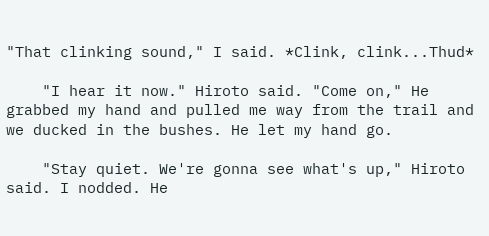"That clinking sound," I said. *Clink, clink...Thud*

    "I hear it now." Hiroto said. "Come on," He grabbed my hand and pulled me way from the trail and we ducked in the bushes. He let my hand go.

    "Stay quiet. We're gonna see what's up," Hiroto said. I nodded. He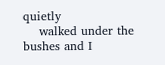quietly
    walked under the bushes and I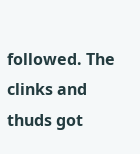followed. The clinks and thuds got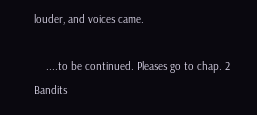louder, and voices came.

    ....to be continued. Pleases go to chap. 2 Bandits